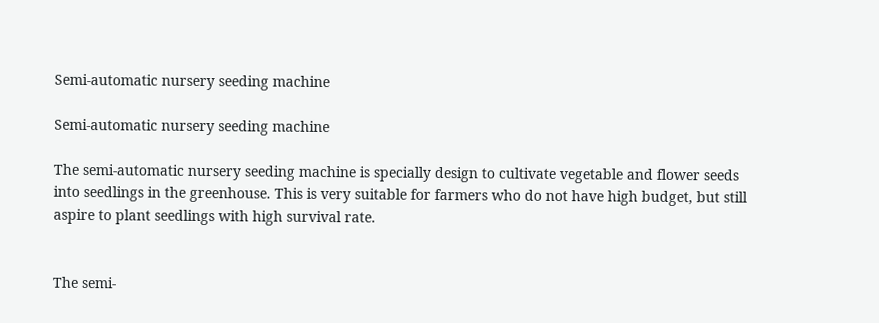Semi-automatic nursery seeding machine

Semi-automatic nursery seeding machine

The semi-automatic nursery seeding machine is specially design to cultivate vegetable and flower seeds into seedlings in the greenhouse. This is very suitable for farmers who do not have high budget, but still aspire to plant seedlings with high survival rate.


The semi-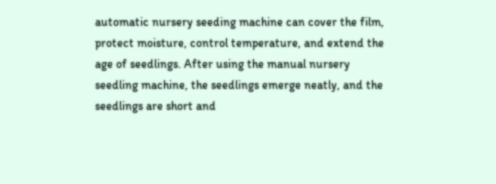automatic nursery seeding machine can cover the film, protect moisture, control temperature, and extend the age of seedlings. After using the manual nursery seedling machine, the seedlings emerge neatly, and the seedlings are short and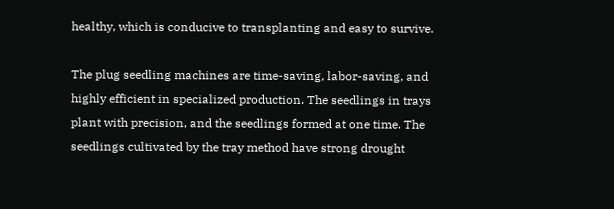healthy, which is conducive to transplanting and easy to survive.

The plug seedling machines are time-saving, labor-saving, and highly efficient in specialized production. The seedlings in trays plant with precision, and the seedlings formed at one time. The seedlings cultivated by the tray method have strong drought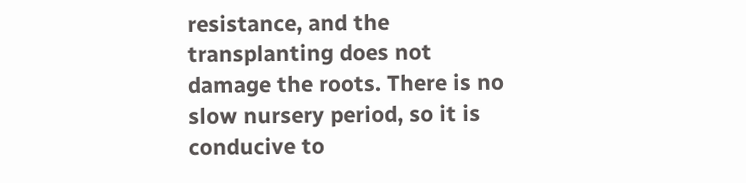resistance, and the transplanting does not damage the roots. There is no slow nursery period, so it is conducive to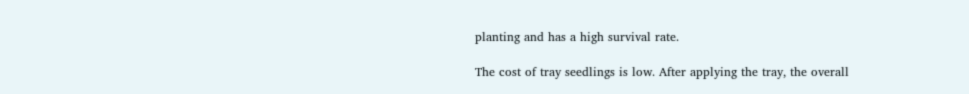planting and has a high survival rate.

The cost of tray seedlings is low. After applying the tray, the overall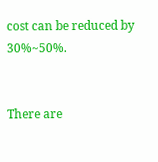cost can be reduced by 30%~50%.


There are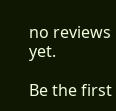no reviews yet.

Be the first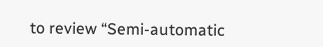to review “Semi-automatic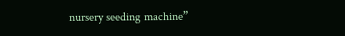nursery seeding machine”